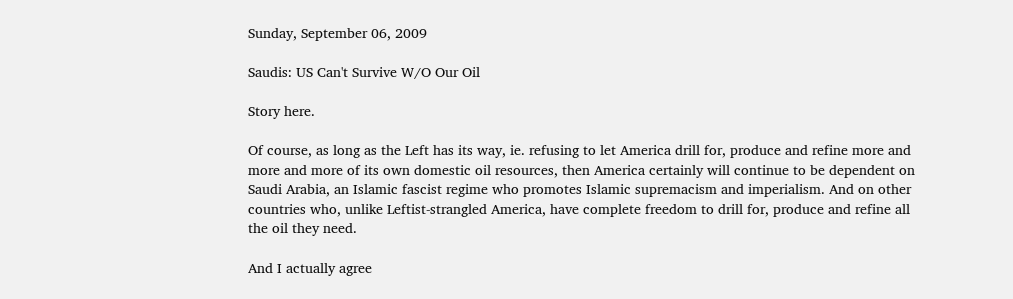Sunday, September 06, 2009

Saudis: US Can't Survive W/O Our Oil

Story here.

Of course, as long as the Left has its way, ie. refusing to let America drill for, produce and refine more and more and more of its own domestic oil resources, then America certainly will continue to be dependent on Saudi Arabia, an Islamic fascist regime who promotes Islamic supremacism and imperialism. And on other countries who, unlike Leftist-strangled America, have complete freedom to drill for, produce and refine all the oil they need.

And I actually agree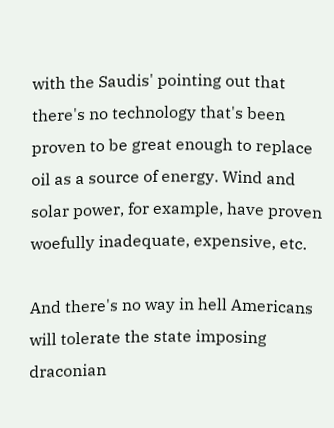with the Saudis' pointing out that there's no technology that's been proven to be great enough to replace oil as a source of energy. Wind and solar power, for example, have proven woefully inadequate, expensive, etc.

And there's no way in hell Americans will tolerate the state imposing draconian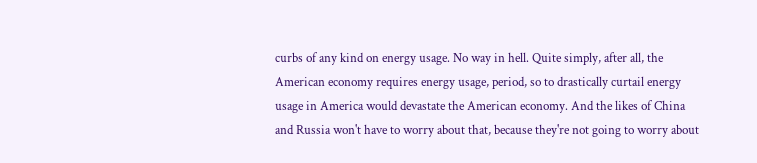curbs of any kind on energy usage. No way in hell. Quite simply, after all, the American economy requires energy usage, period, so to drastically curtail energy usage in America would devastate the American economy. And the likes of China and Russia won't have to worry about that, because they're not going to worry about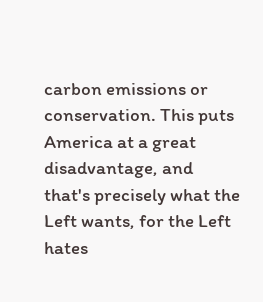carbon emissions or conservation. This puts America at a great disadvantage, and that's precisely what the Left wants, for the Left hates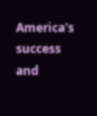America's success and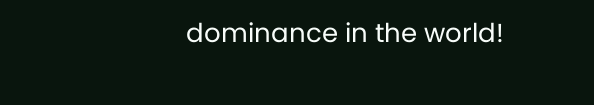dominance in the world!